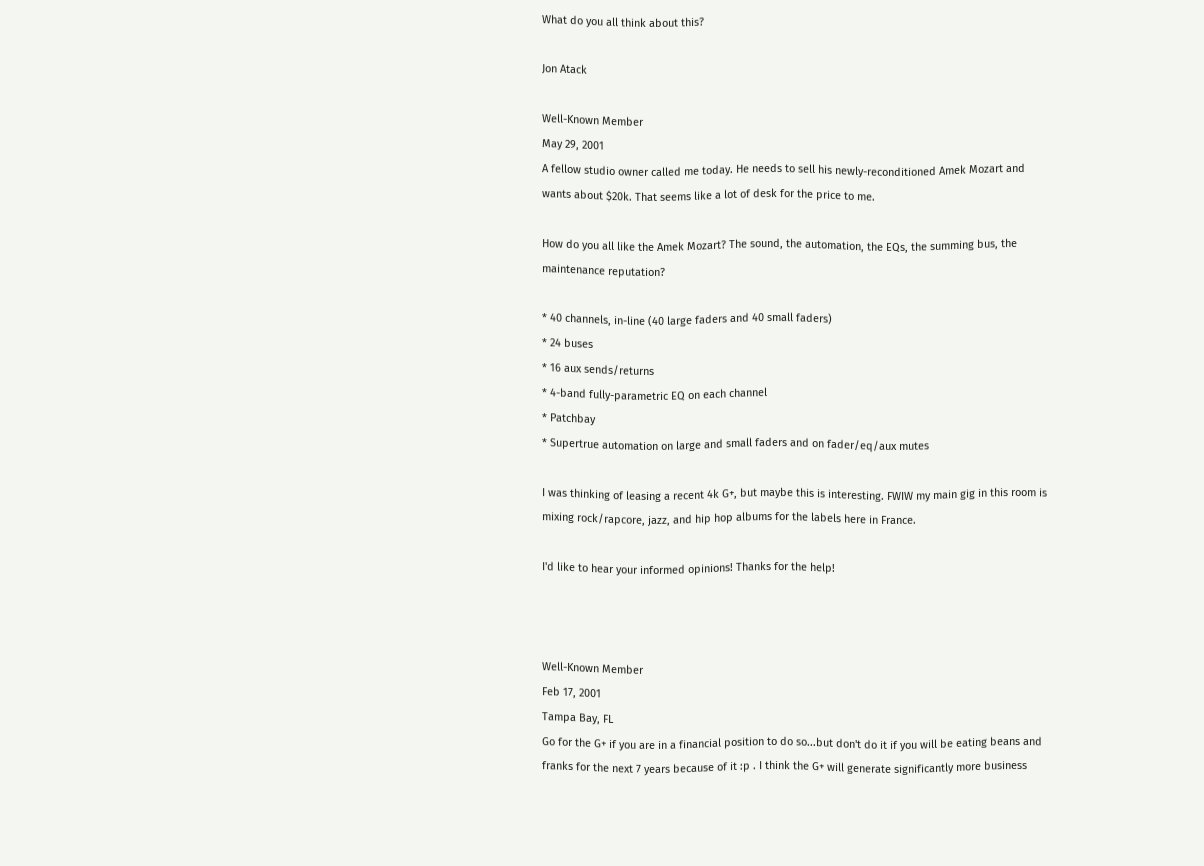What do you all think about this?

Jon Atack

Well-Known Member
May 29, 2001
A fellow studio owner called me today. He needs to sell his newly-reconditioned Amek Mozart and wants about $20k. That seems like a lot of desk for the price to me.

How do you all like the Amek Mozart? The sound, the automation, the EQs, the summing bus, the maintenance reputation?

* 40 channels, in-line (40 large faders and 40 small faders)
* 24 buses
* 16 aux sends/returns
* 4-band fully-parametric EQ on each channel
* Patchbay
* Supertrue automation on large and small faders and on fader/eq/aux mutes

I was thinking of leasing a recent 4k G+, but maybe this is interesting. FWIW my main gig in this room is mixing rock/rapcore, jazz, and hip hop albums for the labels here in France.

I'd like to hear your informed opinions! Thanks for the help!



Well-Known Member
Feb 17, 2001
Tampa Bay, FL
Go for the G+ if you are in a financial position to do so...but don't do it if you will be eating beans and franks for the next 7 years because of it :p . I think the G+ will generate significantly more business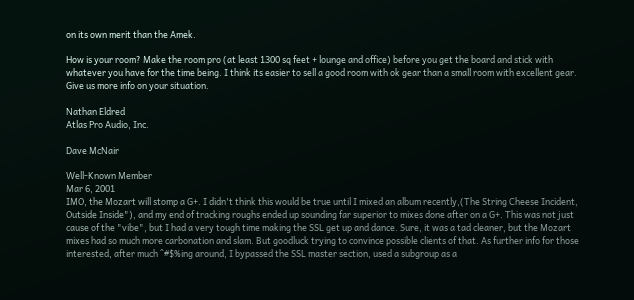on its own merit than the Amek.

How is your room? Make the room pro (at least 1300 sq feet + lounge and office) before you get the board and stick with whatever you have for the time being. I think its easier to sell a good room with ok gear than a small room with excellent gear. Give us more info on your situation.

Nathan Eldred
Atlas Pro Audio, Inc.

Dave McNair

Well-Known Member
Mar 6, 2001
IMO, the Mozart will stomp a G+. I didn't think this would be true until I mixed an album recently,(The String Cheese Incident, Outside Inside"), and my end of tracking roughs ended up sounding far superior to mixes done after on a G+. This was not just cause of the "vibe", but I had a very tough time making the SSL get up and dance. Sure, it was a tad cleaner, but the Mozart mixes had so much more carbonation and slam. But goodluck trying to convince possible clients of that. As further info for those interested, after much ^#$%ing around, I bypassed the SSL master section, used a subgroup as a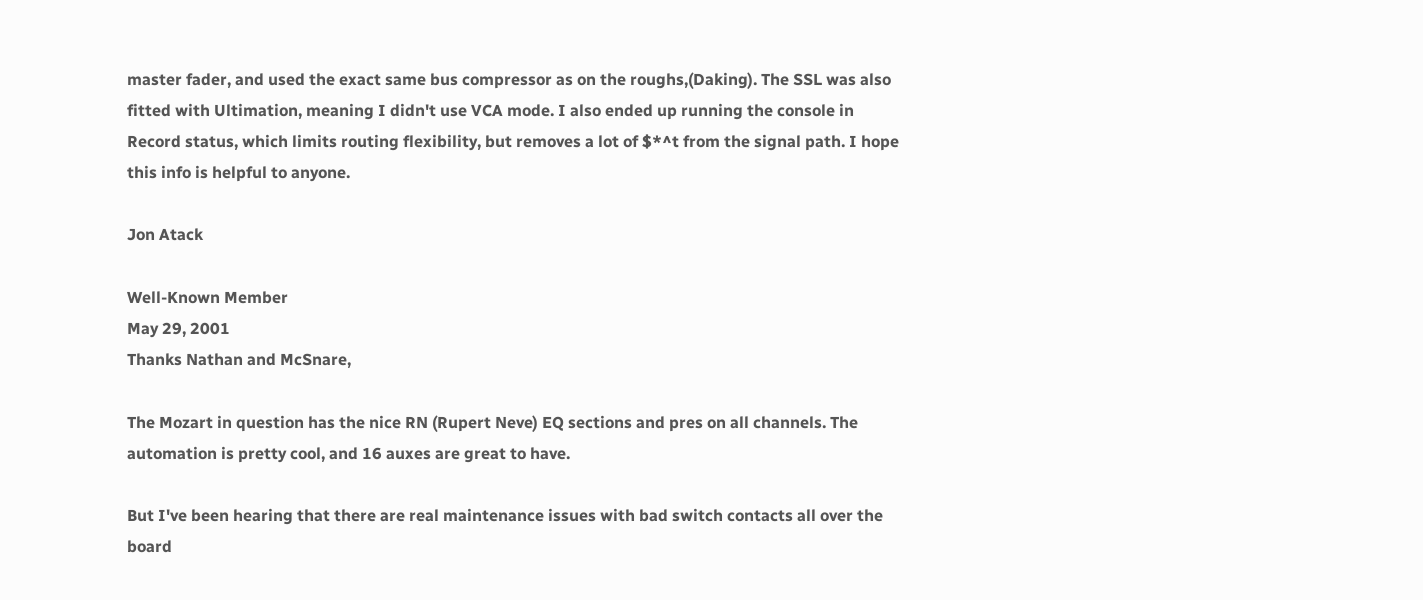master fader, and used the exact same bus compressor as on the roughs,(Daking). The SSL was also fitted with Ultimation, meaning I didn't use VCA mode. I also ended up running the console in Record status, which limits routing flexibility, but removes a lot of $*^t from the signal path. I hope this info is helpful to anyone.

Jon Atack

Well-Known Member
May 29, 2001
Thanks Nathan and McSnare,

The Mozart in question has the nice RN (Rupert Neve) EQ sections and pres on all channels. The automation is pretty cool, and 16 auxes are great to have.

But I've been hearing that there are real maintenance issues with bad switch contacts all over the board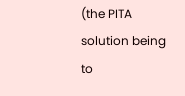(the PITA solution being to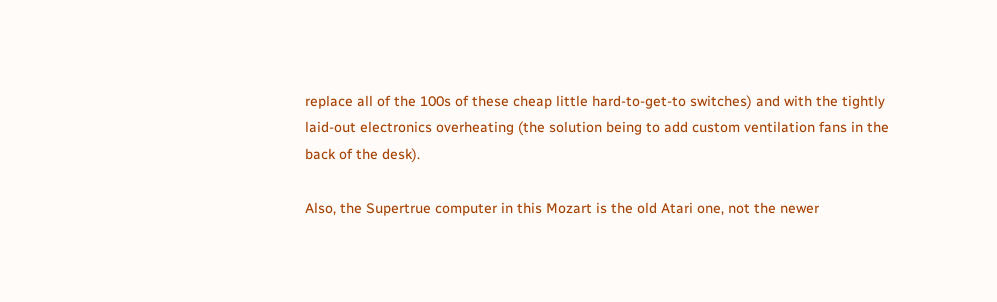replace all of the 100s of these cheap little hard-to-get-to switches) and with the tightly laid-out electronics overheating (the solution being to add custom ventilation fans in the back of the desk).

Also, the Supertrue computer in this Mozart is the old Atari one, not the newer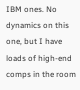IBM ones. No dynamics on this one, but I have loads of high-end comps in the room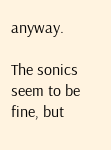anyway.

The sonics seem to be fine, but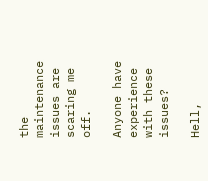the maintenance issues are scaring me off.

Anyone have experience with these issues?

Hell,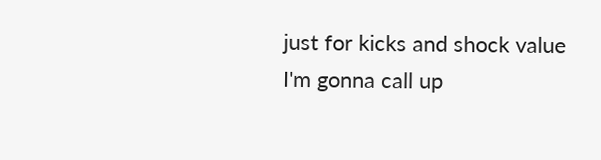just for kicks and shock value I'm gonna call up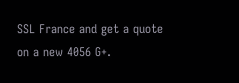SSL France and get a quote on a new 4056 G+.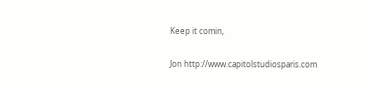Keep it comin,

Jon http://www.capitolstudiosparis.com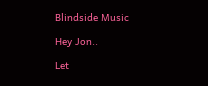Blindside Music

Hey Jon..

Let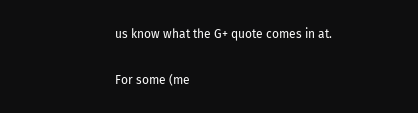us know what the G+ quote comes in at.

For some (me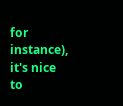for instance), it's nice to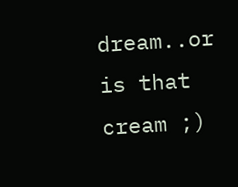dream..or is that cream ;)